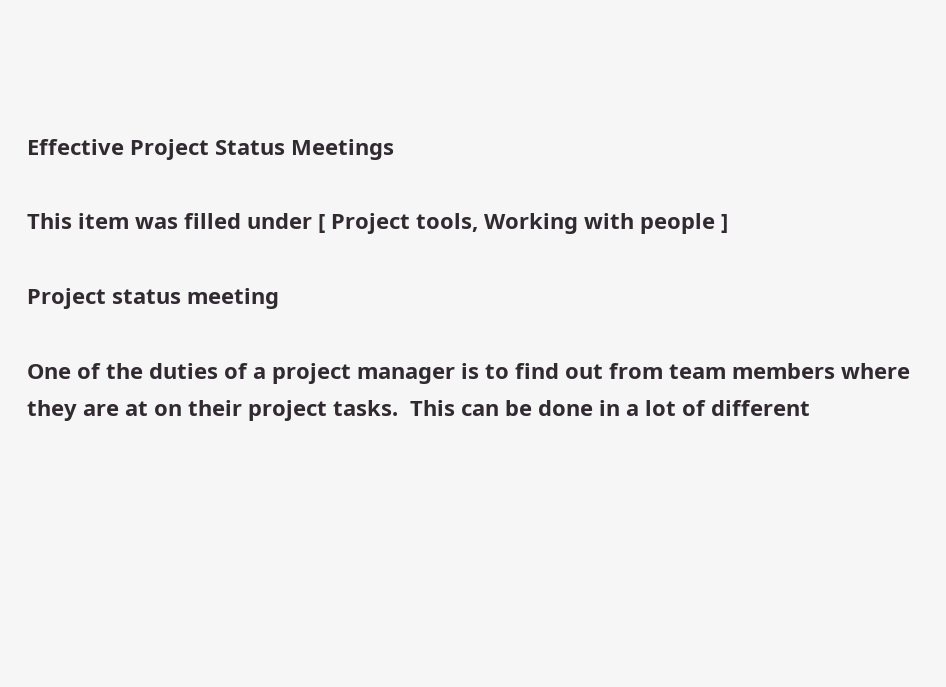Effective Project Status Meetings

This item was filled under [ Project tools, Working with people ]

Project status meeting

One of the duties of a project manager is to find out from team members where they are at on their project tasks.  This can be done in a lot of different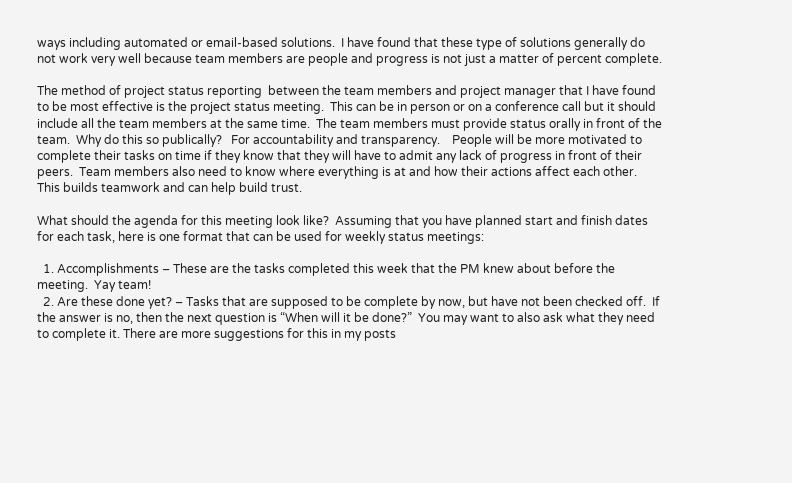ways including automated or email-based solutions.  I have found that these type of solutions generally do not work very well because team members are people and progress is not just a matter of percent complete.

The method of project status reporting  between the team members and project manager that I have found to be most effective is the project status meeting.  This can be in person or on a conference call but it should include all the team members at the same time.  The team members must provide status orally in front of the team.  Why do this so publically?   For accountability and transparency.    People will be more motivated to complete their tasks on time if they know that they will have to admit any lack of progress in front of their peers.  Team members also need to know where everything is at and how their actions affect each other.  This builds teamwork and can help build trust.

What should the agenda for this meeting look like?  Assuming that you have planned start and finish dates for each task, here is one format that can be used for weekly status meetings:

  1. Accomplishments – These are the tasks completed this week that the PM knew about before the meeting.  Yay team!
  2. Are these done yet? – Tasks that are supposed to be complete by now, but have not been checked off.  If the answer is no, then the next question is “When will it be done?”  You may want to also ask what they need to complete it. There are more suggestions for this in my posts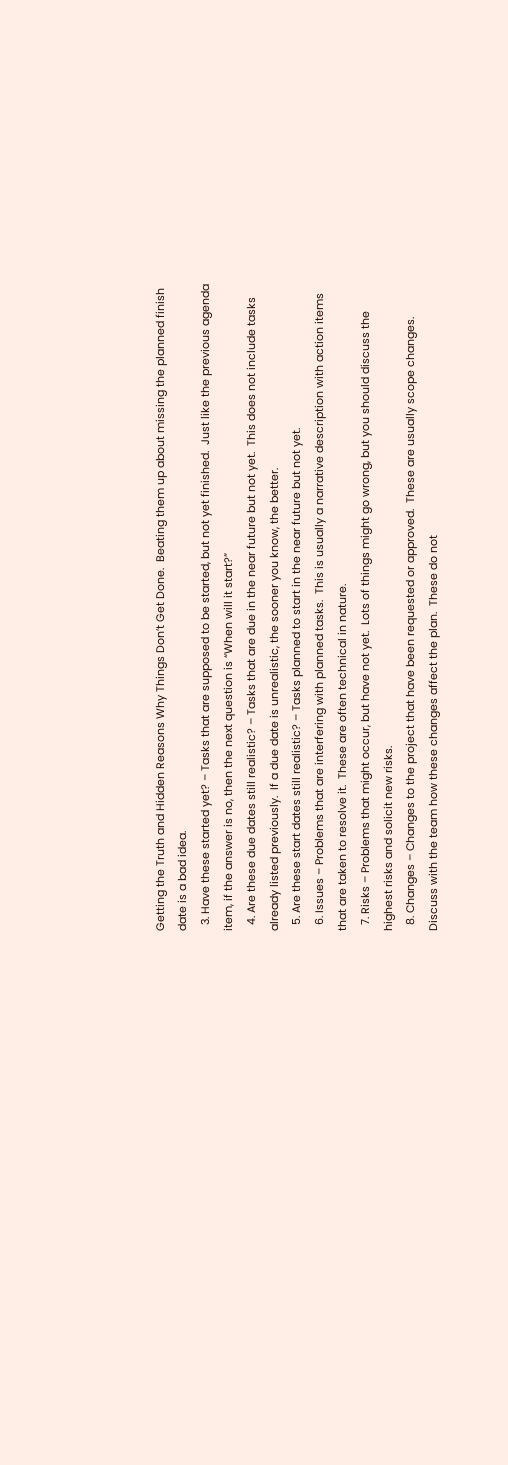Getting the Truth and Hidden Reasons Why Things Don’t Get Done.  Beating them up about missing the planned finish date is a bad idea.
  3. Have these started yet? – Tasks that are supposed to be started, but not yet finished.  Just like the previous agenda item, if the answer is no, then the next question is “When will it start?”
  4. Are these due dates still realistic? – Tasks that are due in the near future but not yet.  This does not include tasks already listed previously.  If a due date is unrealistic, the sooner you know, the better.
  5. Are these start dates still realistic? – Tasks planned to start in the near future but not yet.
  6. Issues – Problems that are interfering with planned tasks.  This is usually a narrative description with action items that are taken to resolve it.  These are often technical in nature.
  7. Risks – Problems that might occur, but have not yet.  Lots of things might go wrong, but you should discuss the highest risks and solicit new risks.
  8. Changes – Changes to the project that have been requested or approved.  These are usually scope changes.  Discuss with the team how these changes affect the plan.  These do not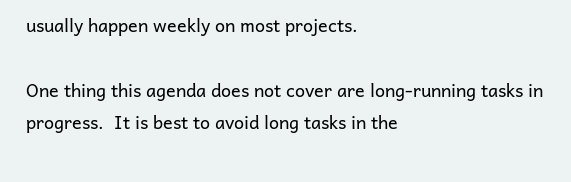usually happen weekly on most projects.

One thing this agenda does not cover are long-running tasks in progress.  It is best to avoid long tasks in the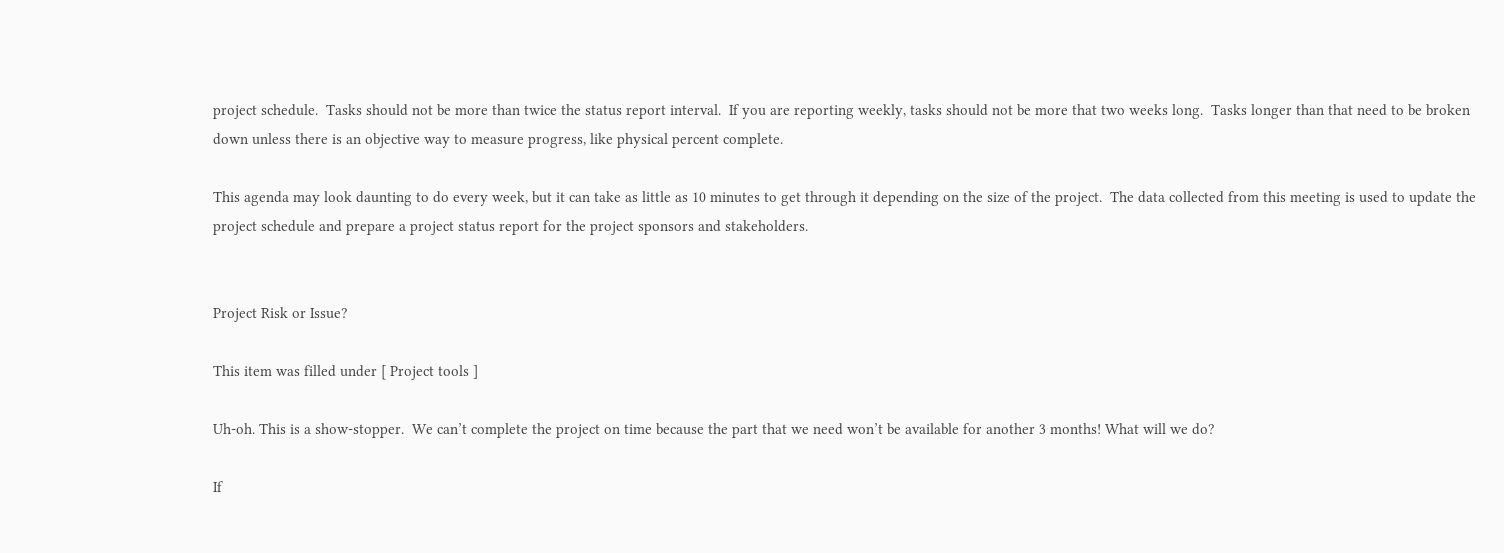project schedule.  Tasks should not be more than twice the status report interval.  If you are reporting weekly, tasks should not be more that two weeks long.  Tasks longer than that need to be broken down unless there is an objective way to measure progress, like physical percent complete.

This agenda may look daunting to do every week, but it can take as little as 10 minutes to get through it depending on the size of the project.  The data collected from this meeting is used to update the project schedule and prepare a project status report for the project sponsors and stakeholders.


Project Risk or Issue?

This item was filled under [ Project tools ]

Uh-oh. This is a show-stopper.  We can’t complete the project on time because the part that we need won’t be available for another 3 months! What will we do?

If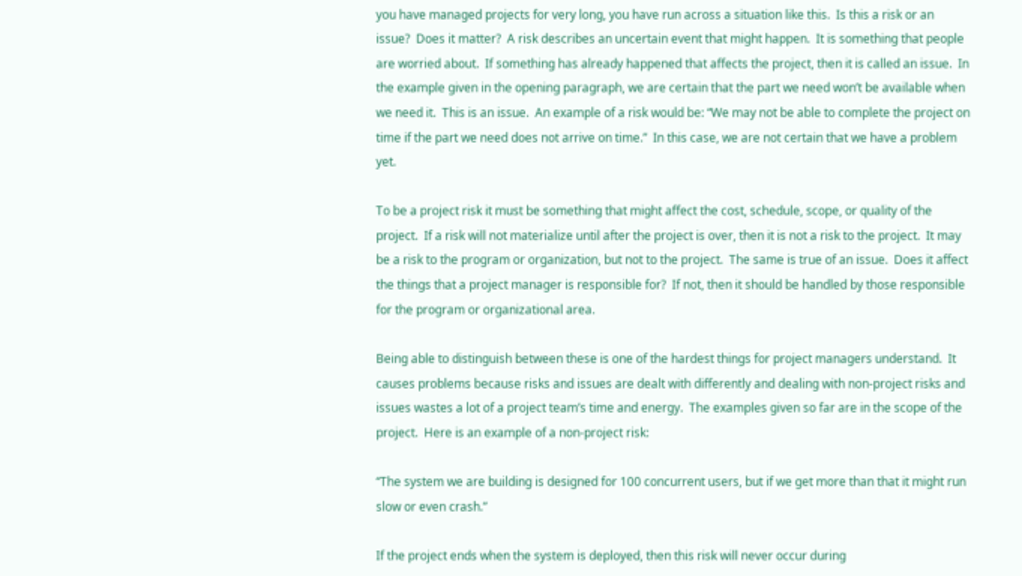you have managed projects for very long, you have run across a situation like this.  Is this a risk or an issue?  Does it matter?  A risk describes an uncertain event that might happen.  It is something that people are worried about.  If something has already happened that affects the project, then it is called an issue.  In the example given in the opening paragraph, we are certain that the part we need won’t be available when we need it.  This is an issue.  An example of a risk would be: “We may not be able to complete the project on time if the part we need does not arrive on time.”  In this case, we are not certain that we have a problem yet.

To be a project risk it must be something that might affect the cost, schedule, scope, or quality of the project.  If a risk will not materialize until after the project is over, then it is not a risk to the project.  It may be a risk to the program or organization, but not to the project.  The same is true of an issue.  Does it affect the things that a project manager is responsible for?  If not, then it should be handled by those responsible for the program or organizational area.

Being able to distinguish between these is one of the hardest things for project managers understand.  It causes problems because risks and issues are dealt with differently and dealing with non-project risks and issues wastes a lot of a project team’s time and energy.  The examples given so far are in the scope of the project.  Here is an example of a non-project risk:

“The system we are building is designed for 100 concurrent users, but if we get more than that it might run slow or even crash.”

If the project ends when the system is deployed, then this risk will never occur during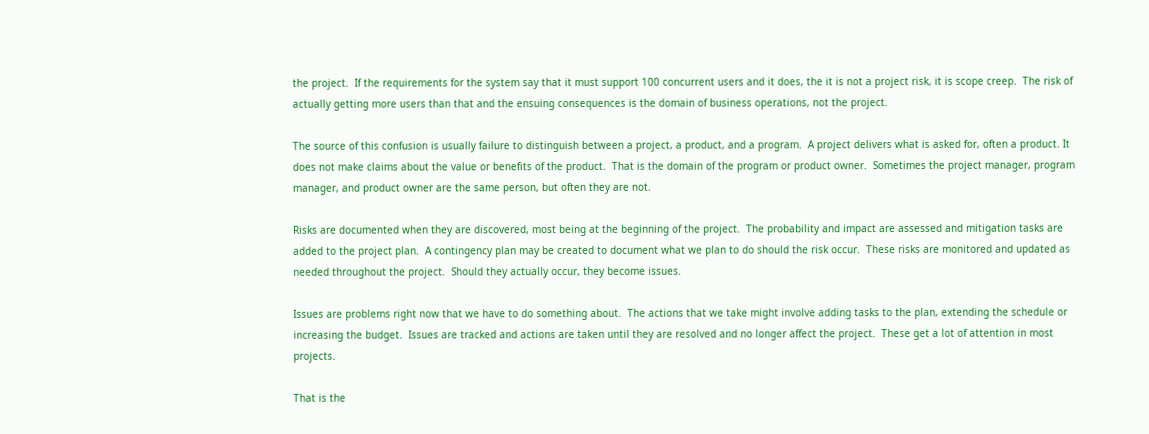the project.  If the requirements for the system say that it must support 100 concurrent users and it does, the it is not a project risk, it is scope creep.  The risk of actually getting more users than that and the ensuing consequences is the domain of business operations, not the project.

The source of this confusion is usually failure to distinguish between a project, a product, and a program.  A project delivers what is asked for, often a product. It does not make claims about the value or benefits of the product.  That is the domain of the program or product owner.  Sometimes the project manager, program manager, and product owner are the same person, but often they are not.

Risks are documented when they are discovered, most being at the beginning of the project.  The probability and impact are assessed and mitigation tasks are added to the project plan.  A contingency plan may be created to document what we plan to do should the risk occur.  These risks are monitored and updated as needed throughout the project.  Should they actually occur, they become issues.

Issues are problems right now that we have to do something about.  The actions that we take might involve adding tasks to the plan, extending the schedule or increasing the budget.  Issues are tracked and actions are taken until they are resolved and no longer affect the project.  These get a lot of attention in most projects.

That is the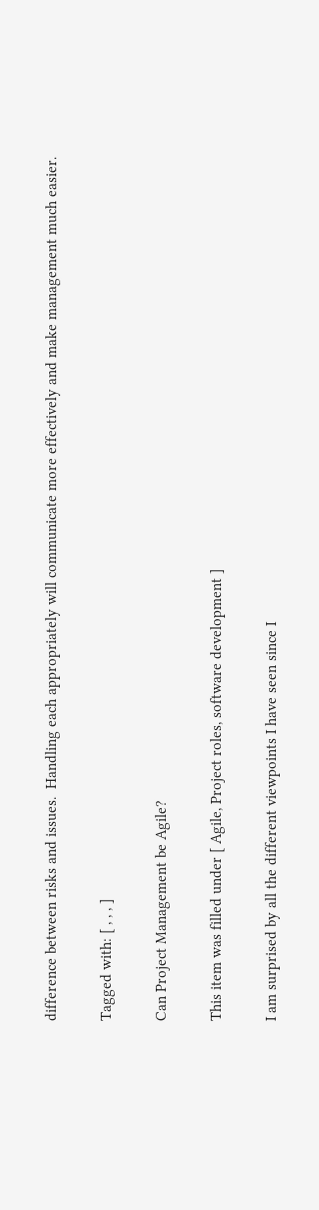difference between risks and issues.  Handling each appropriately will communicate more effectively and make management much easier.

Tagged with: [ , , , ]

Can Project Management be Agile?

This item was filled under [ Agile, Project roles, software development ]

I am surprised by all the different viewpoints I have seen since I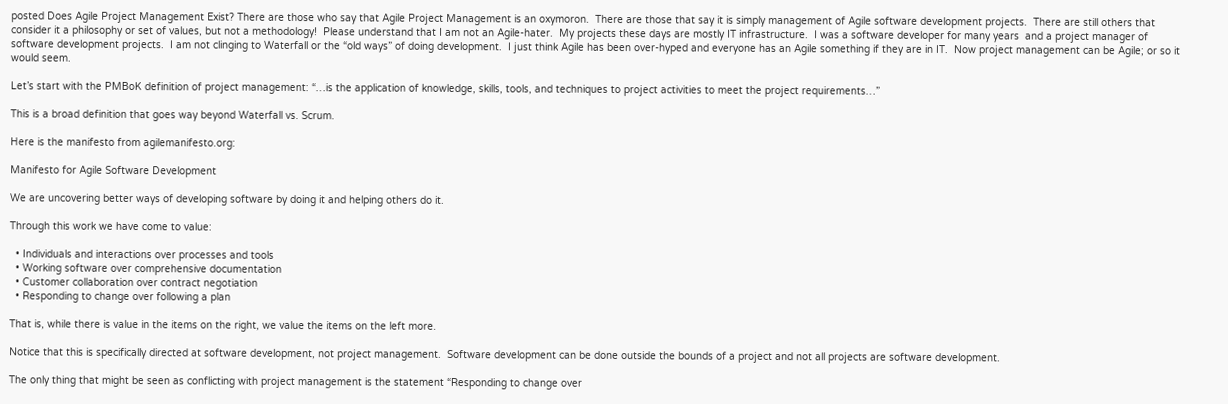posted Does Agile Project Management Exist? There are those who say that Agile Project Management is an oxymoron.  There are those that say it is simply management of Agile software development projects.  There are still others that consider it a philosophy or set of values, but not a methodology!  Please understand that I am not an Agile-hater.  My projects these days are mostly IT infrastructure.  I was a software developer for many years  and a project manager of software development projects.  I am not clinging to Waterfall or the “old ways” of doing development.  I just think Agile has been over-hyped and everyone has an Agile something if they are in IT.  Now project management can be Agile; or so it would seem.

Let’s start with the PMBoK definition of project management: “…is the application of knowledge, skills, tools, and techniques to project activities to meet the project requirements…”

This is a broad definition that goes way beyond Waterfall vs. Scrum.

Here is the manifesto from agilemanifesto.org:

Manifesto for Agile Software Development

We are uncovering better ways of developing software by doing it and helping others do it.

Through this work we have come to value:

  • Individuals and interactions over processes and tools
  • Working software over comprehensive documentation
  • Customer collaboration over contract negotiation
  • Responding to change over following a plan

That is, while there is value in the items on the right, we value the items on the left more.

Notice that this is specifically directed at software development, not project management.  Software development can be done outside the bounds of a project and not all projects are software development.

The only thing that might be seen as conflicting with project management is the statement “Responding to change over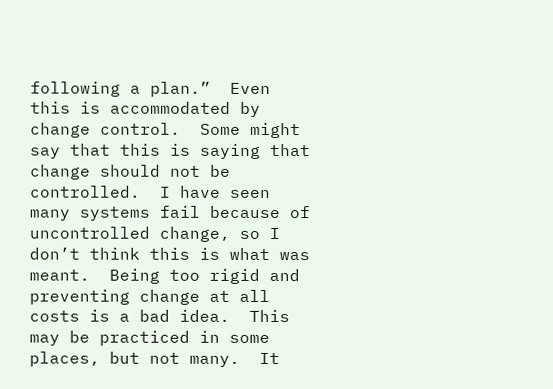following a plan.”  Even this is accommodated by change control.  Some might say that this is saying that change should not be controlled.  I have seen many systems fail because of uncontrolled change, so I don’t think this is what was meant.  Being too rigid and preventing change at all costs is a bad idea.  This may be practiced in some places, but not many.  It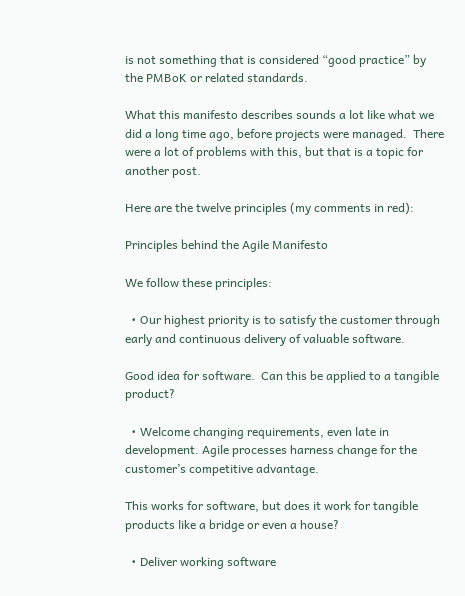is not something that is considered “good practice” by the PMBoK or related standards.

What this manifesto describes sounds a lot like what we did a long time ago, before projects were managed.  There were a lot of problems with this, but that is a topic for another post.

Here are the twelve principles (my comments in red):

Principles behind the Agile Manifesto

We follow these principles:

  • Our highest priority is to satisfy the customer through early and continuous delivery of valuable software.

Good idea for software.  Can this be applied to a tangible product?

  • Welcome changing requirements, even late in development. Agile processes harness change for the customer’s competitive advantage.

This works for software, but does it work for tangible products like a bridge or even a house?

  • Deliver working software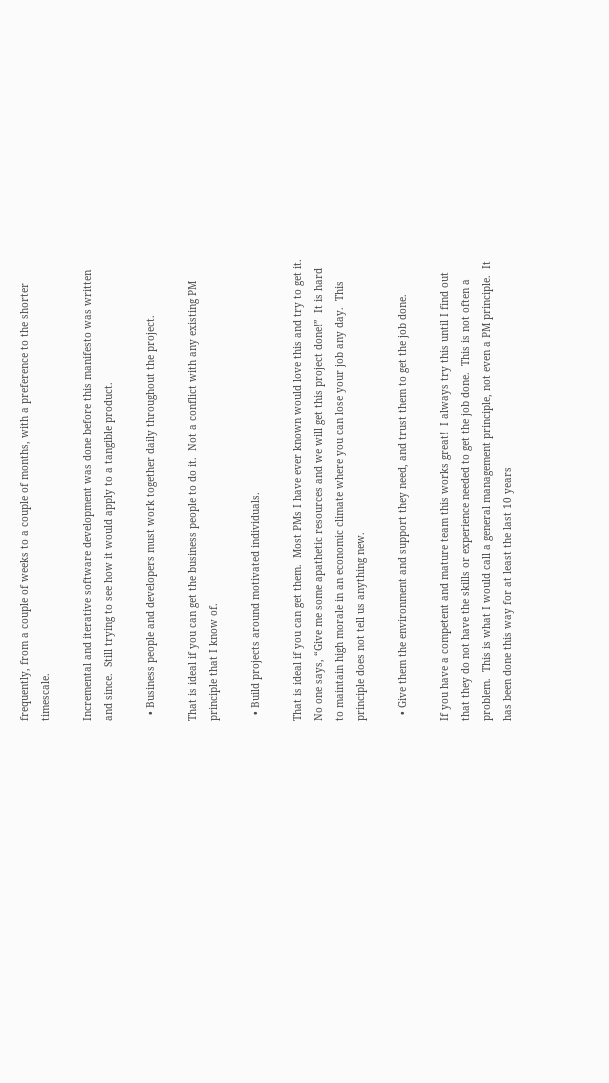frequently, from a couple of weeks to a couple of months, with a preference to the shorter timescale.

Incremental and iterative software development was done before this manifesto was written and since.  Still trying to see how it would apply to a tangible product.

  • Business people and developers must work together daily throughout the project.

That is ideal if you can get the business people to do it.  Not a conflict with any existing PM principle that I know of.

  • Build projects around motivated individuals.

That is ideal if you can get them.  Most PMs I have ever known would love this and try to get it.  No one says, “Give me some apathetic resources and we will get this project done!”  It is hard to maintain high morale in an economic climate where you can lose your job any day.  This principle does not tell us anything new.

  • Give them the environment and support they need, and trust them to get the job done.

If you have a competent and mature team this works great!  I always try this until I find out that they do not have the skills or experience needed to get the job done.  This is not often a problem.  This is what I would call a general management principle, not even a PM principle.  It has been done this way for at least the last 10 years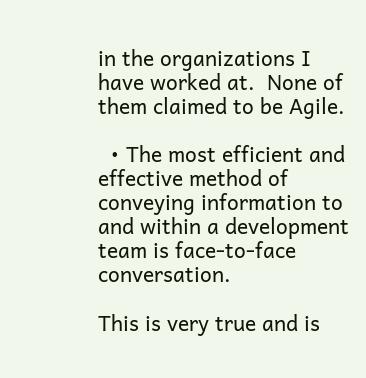in the organizations I have worked at.  None of them claimed to be Agile.

  • The most efficient and effective method of conveying information to and within a development team is face-to-face conversation.

This is very true and is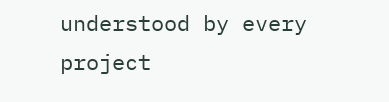understood by every project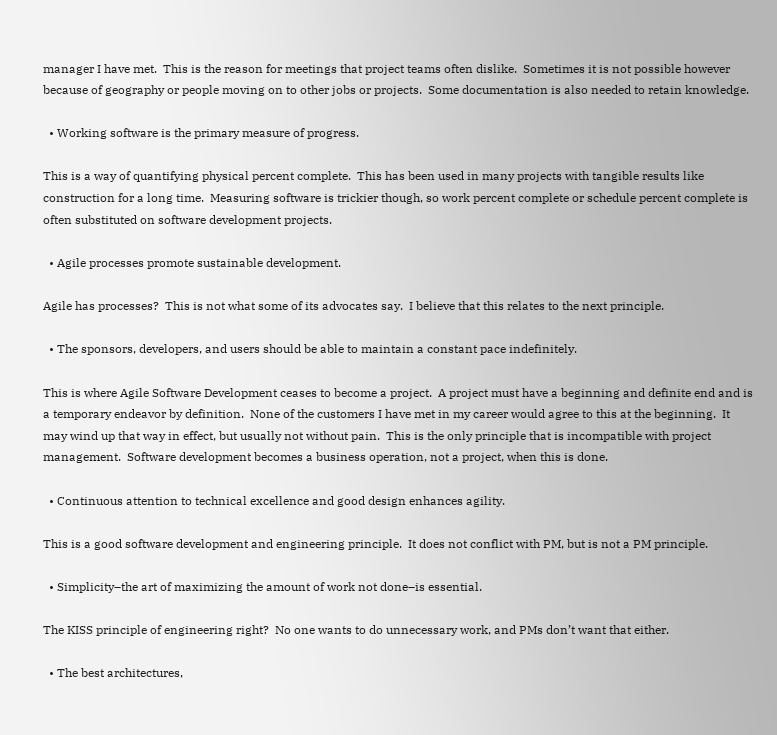manager I have met.  This is the reason for meetings that project teams often dislike.  Sometimes it is not possible however because of geography or people moving on to other jobs or projects.  Some documentation is also needed to retain knowledge.

  • Working software is the primary measure of progress.

This is a way of quantifying physical percent complete.  This has been used in many projects with tangible results like construction for a long time.  Measuring software is trickier though, so work percent complete or schedule percent complete is often substituted on software development projects.

  • Agile processes promote sustainable development.

Agile has processes?  This is not what some of its advocates say.  I believe that this relates to the next principle.

  • The sponsors, developers, and users should be able to maintain a constant pace indefinitely.

This is where Agile Software Development ceases to become a project.  A project must have a beginning and definite end and is a temporary endeavor by definition.  None of the customers I have met in my career would agree to this at the beginning.  It may wind up that way in effect, but usually not without pain.  This is the only principle that is incompatible with project management.  Software development becomes a business operation, not a project, when this is done.

  • Continuous attention to technical excellence and good design enhances agility.

This is a good software development and engineering principle.  It does not conflict with PM, but is not a PM principle.

  • Simplicity–the art of maximizing the amount of work not done–is essential.

The KISS principle of engineering right?  No one wants to do unnecessary work, and PMs don’t want that either.

  • The best architectures,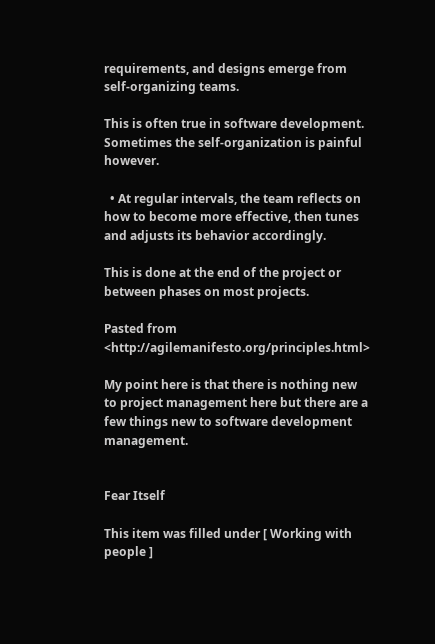requirements, and designs emerge from self-organizing teams.

This is often true in software development.  Sometimes the self-organization is painful however.

  • At regular intervals, the team reflects on how to become more effective, then tunes and adjusts its behavior accordingly.

This is done at the end of the project or between phases on most projects.

Pasted from <http://agilemanifesto.org/principles.html>

My point here is that there is nothing new to project management here but there are a few things new to software development management.


Fear Itself

This item was filled under [ Working with people ]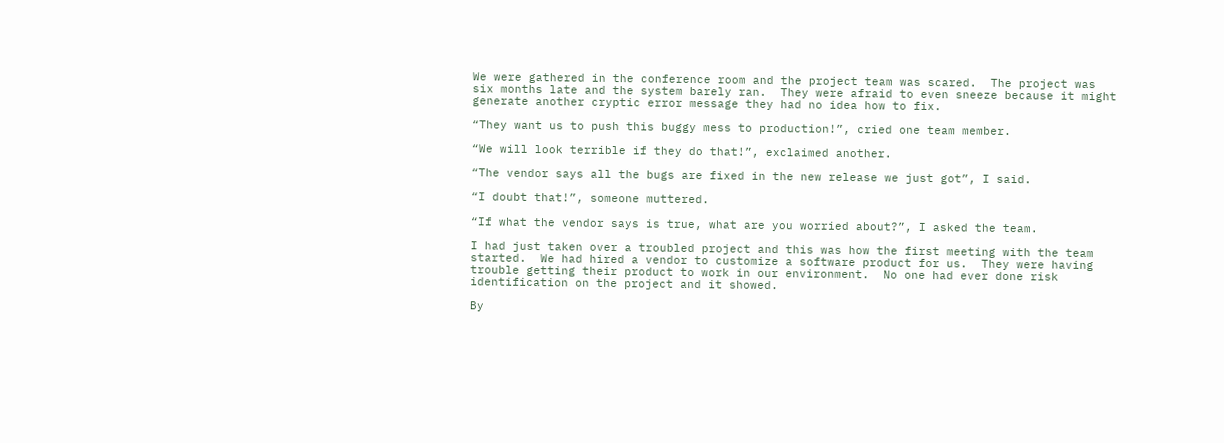We were gathered in the conference room and the project team was scared.  The project was six months late and the system barely ran.  They were afraid to even sneeze because it might generate another cryptic error message they had no idea how to fix.

“They want us to push this buggy mess to production!”, cried one team member.

“We will look terrible if they do that!”, exclaimed another.

“The vendor says all the bugs are fixed in the new release we just got”, I said.

“I doubt that!”, someone muttered.

“If what the vendor says is true, what are you worried about?”, I asked the team.

I had just taken over a troubled project and this was how the first meeting with the team started.  We had hired a vendor to customize a software product for us.  They were having trouble getting their product to work in our environment.  No one had ever done risk identification on the project and it showed.

By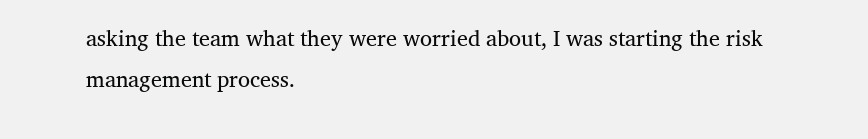asking the team what they were worried about, I was starting the risk management process.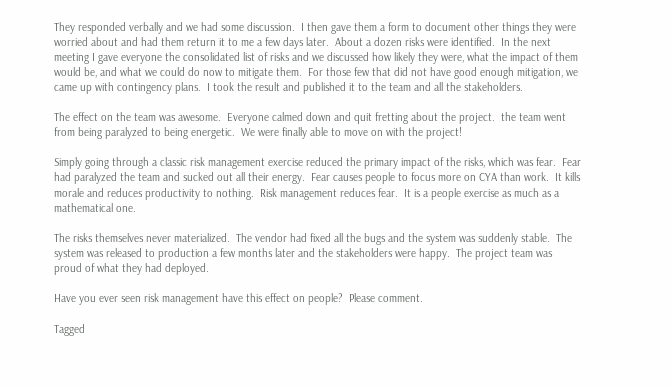They responded verbally and we had some discussion.  I then gave them a form to document other things they were worried about and had them return it to me a few days later.  About a dozen risks were identified.  In the next meeting I gave everyone the consolidated list of risks and we discussed how likely they were, what the impact of them would be, and what we could do now to mitigate them.  For those few that did not have good enough mitigation, we came up with contingency plans.  I took the result and published it to the team and all the stakeholders.

The effect on the team was awesome.  Everyone calmed down and quit fretting about the project.  the team went from being paralyzed to being energetic.  We were finally able to move on with the project!

Simply going through a classic risk management exercise reduced the primary impact of the risks, which was fear.  Fear had paralyzed the team and sucked out all their energy.  Fear causes people to focus more on CYA than work.  It kills morale and reduces productivity to nothing.  Risk management reduces fear.  It is a people exercise as much as a mathematical one.

The risks themselves never materialized.  The vendor had fixed all the bugs and the system was suddenly stable.  The system was released to production a few months later and the stakeholders were happy.  The project team was proud of what they had deployed.

Have you ever seen risk management have this effect on people?  Please comment.

Tagged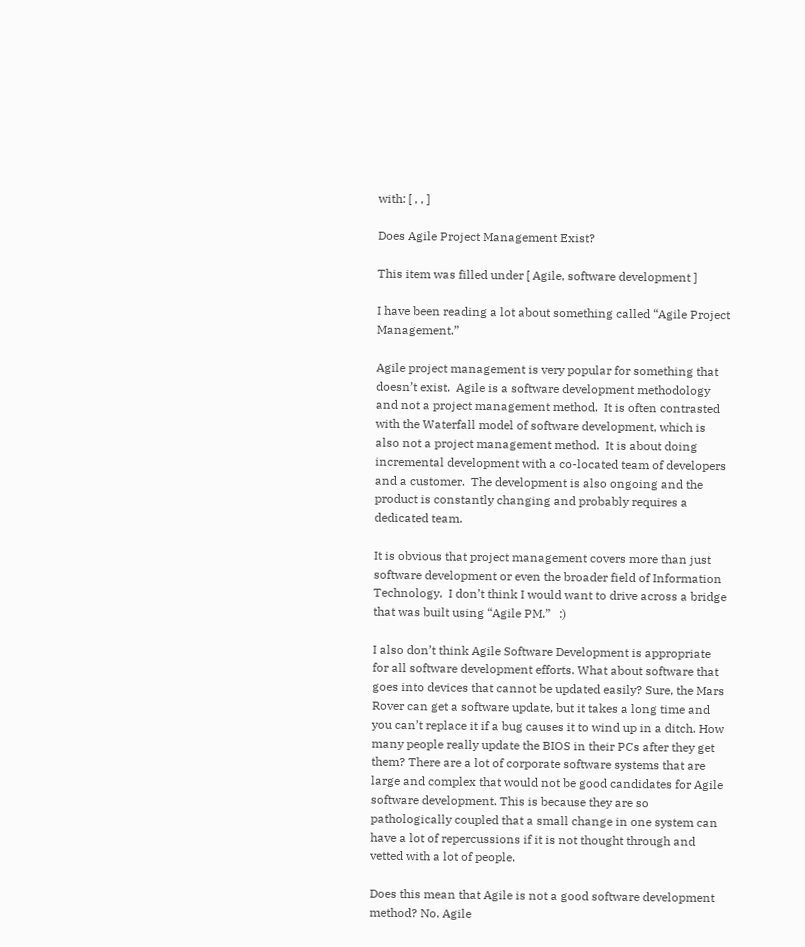with: [ , , ]

Does Agile Project Management Exist?

This item was filled under [ Agile, software development ]

I have been reading a lot about something called “Agile Project Management.”

Agile project management is very popular for something that doesn’t exist.  Agile is a software development methodology and not a project management method.  It is often contrasted with the Waterfall model of software development, which is also not a project management method.  It is about doing incremental development with a co-located team of developers and a customer.  The development is also ongoing and the product is constantly changing and probably requires a dedicated team.

It is obvious that project management covers more than just software development or even the broader field of Information Technology.  I don’t think I would want to drive across a bridge that was built using “Agile PM.”   :)

I also don’t think Agile Software Development is appropriate for all software development efforts. What about software that goes into devices that cannot be updated easily? Sure, the Mars Rover can get a software update, but it takes a long time and you can’t replace it if a bug causes it to wind up in a ditch. How many people really update the BIOS in their PCs after they get them? There are a lot of corporate software systems that are large and complex that would not be good candidates for Agile software development. This is because they are so pathologically coupled that a small change in one system can have a lot of repercussions if it is not thought through and vetted with a lot of people.

Does this mean that Agile is not a good software development method? No. Agile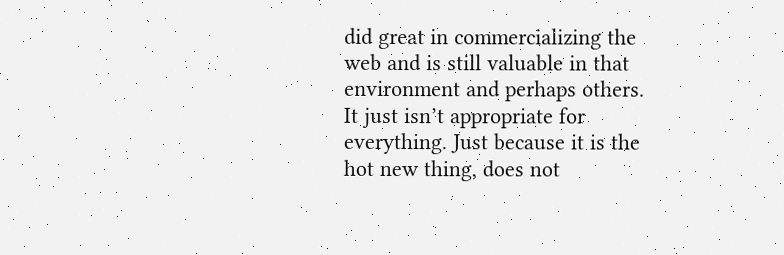did great in commercializing the web and is still valuable in that environment and perhaps others. It just isn’t appropriate for everything. Just because it is the hot new thing, does not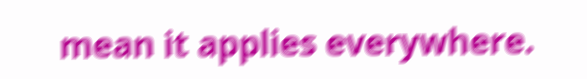mean it applies everywhere.